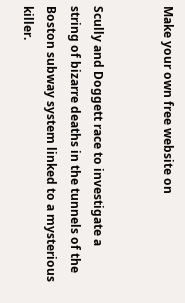Make your own free website on


Scully and Doggett race to investigate a string of bizarre deaths in the tunnels of the Boston subway system linked to a mysterious killer.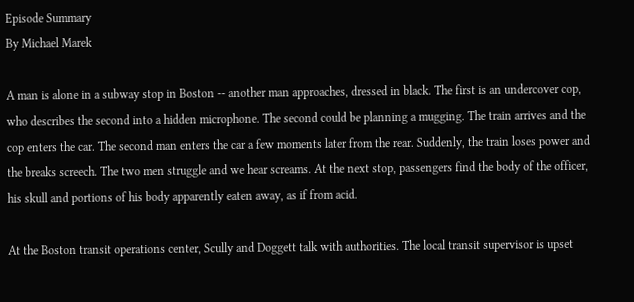Episode Summary
By Michael Marek

A man is alone in a subway stop in Boston -- another man approaches, dressed in black. The first is an undercover cop, who describes the second into a hidden microphone. The second could be planning a mugging. The train arrives and the cop enters the car. The second man enters the car a few moments later from the rear. Suddenly, the train loses power and the breaks screech. The two men struggle and we hear screams. At the next stop, passengers find the body of the officer, his skull and portions of his body apparently eaten away, as if from acid.

At the Boston transit operations center, Scully and Doggett talk with authorities. The local transit supervisor is upset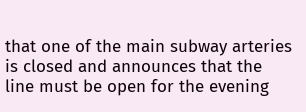that one of the main subway arteries is closed and announces that the line must be open for the evening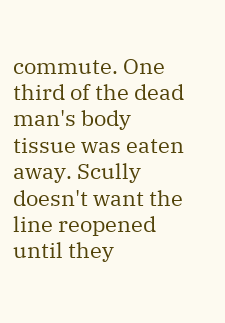commute. One third of the dead man's body tissue was eaten away. Scully doesn't want the line reopened until they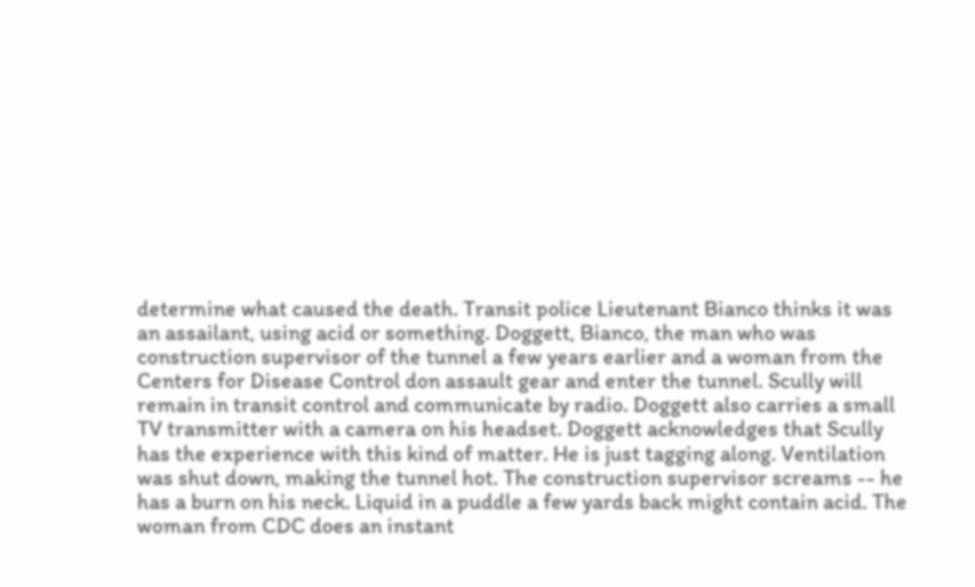determine what caused the death. Transit police Lieutenant Bianco thinks it was an assailant, using acid or something. Doggett, Bianco, the man who was construction supervisor of the tunnel a few years earlier and a woman from the Centers for Disease Control don assault gear and enter the tunnel. Scully will remain in transit control and communicate by radio. Doggett also carries a small TV transmitter with a camera on his headset. Doggett acknowledges that Scully has the experience with this kind of matter. He is just tagging along. Ventilation was shut down, making the tunnel hot. The construction supervisor screams -- he has a burn on his neck. Liquid in a puddle a few yards back might contain acid. The woman from CDC does an instant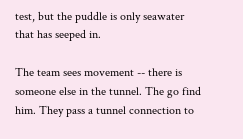test, but the puddle is only seawater that has seeped in.

The team sees movement -- there is someone else in the tunnel. The go find him. They pass a tunnel connection to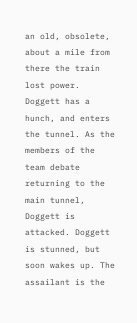an old, obsolete, about a mile from there the train lost power. Doggett has a hunch, and enters the tunnel. As the members of the team debate returning to the main tunnel, Doggett is attacked. Doggett is stunned, but soon wakes up. The assailant is the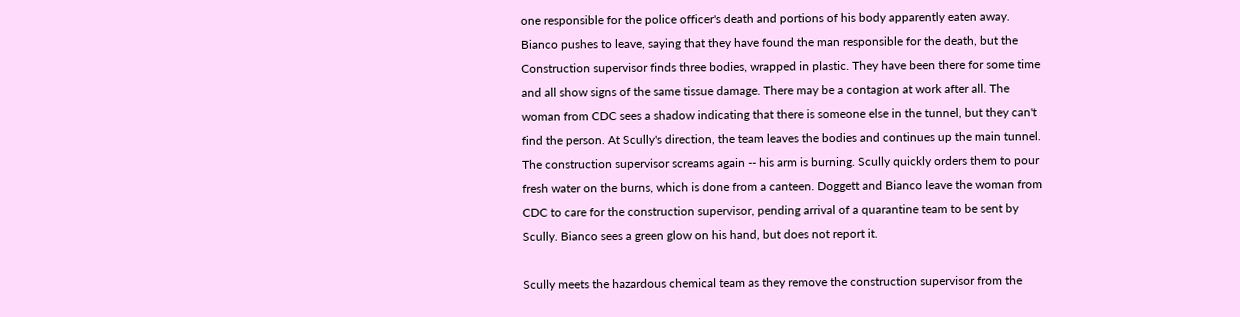one responsible for the police officer's death and portions of his body apparently eaten away. Bianco pushes to leave, saying that they have found the man responsible for the death, but the Construction supervisor finds three bodies, wrapped in plastic. They have been there for some time and all show signs of the same tissue damage. There may be a contagion at work after all. The woman from CDC sees a shadow indicating that there is someone else in the tunnel, but they can't find the person. At Scully's direction, the team leaves the bodies and continues up the main tunnel. The construction supervisor screams again -- his arm is burning. Scully quickly orders them to pour fresh water on the burns, which is done from a canteen. Doggett and Bianco leave the woman from CDC to care for the construction supervisor, pending arrival of a quarantine team to be sent by Scully. Bianco sees a green glow on his hand, but does not report it.

Scully meets the hazardous chemical team as they remove the construction supervisor from the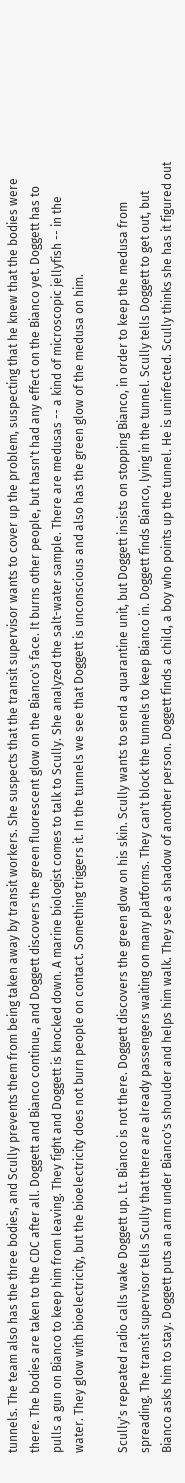tunnels. The team also has the three bodies, and Scully prevents them from being taken away by transit workers. She suspects that the transit supervisor wants to cover up the problem, suspecting that he knew that the bodies were there. The bodies are taken to the CDC after all. Doggett and Bianco continue, and Doggett discovers the green fluorescent glow on the Bianco's face. It burns other people, but hasn't had any effect on the Bianco yet. Doggett has to pulls a gun on Bianco to keep him from leaving. They fight and Doggett is knocked down. A marine biologist comes to talk to Scully. She analyzed the salt-water sample. There are medusas -- a kind of microscopic jellyfish -- in the water. They glow with bioelectricity, but the bioelectricity does not burn people on contact. Something triggers it. In the tunnels we see that Doggett is unconscious and also has the green glow of the medusa on him.

Scully's repeated radio calls wake Doggett up. Lt. Bianco is not there. Doggett discovers the green glow on his skin. Scully wants to send a quarantine unit, but Doggett insists on stopping Bianco, in order to keep the medusa from spreading. The transit supervisor tells Scully that there are already passengers waiting on many platforms. They can't block the tunnels to keep Bianco in. Doggett finds Bianco, lying in the tunnel. Scully tells Doggett to get out, but Bianco asks him to stay. Doggett puts an arm under Bianco's shoulder and helps him walk. They see a shadow of another person. Doggett finds a child, a boy who points up the tunnel. He is uninfected. Scully thinks she has it figured out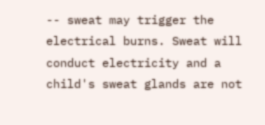-- sweat may trigger the electrical burns. Sweat will conduct electricity and a child's sweat glands are not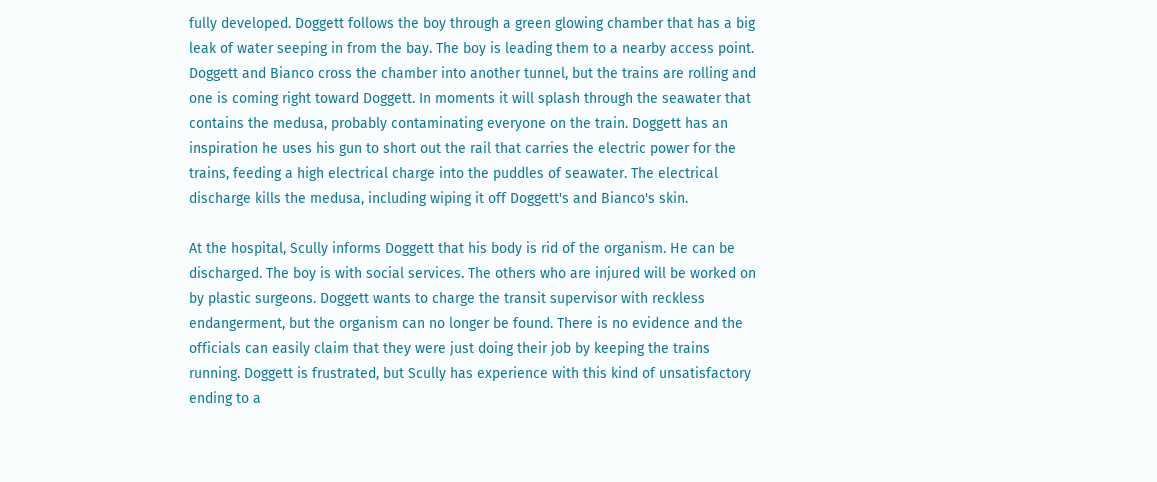fully developed. Doggett follows the boy through a green glowing chamber that has a big leak of water seeping in from the bay. The boy is leading them to a nearby access point. Doggett and Bianco cross the chamber into another tunnel, but the trains are rolling and one is coming right toward Doggett. In moments it will splash through the seawater that contains the medusa, probably contaminating everyone on the train. Doggett has an inspiration he uses his gun to short out the rail that carries the electric power for the trains, feeding a high electrical charge into the puddles of seawater. The electrical discharge kills the medusa, including wiping it off Doggett's and Bianco's skin.

At the hospital, Scully informs Doggett that his body is rid of the organism. He can be discharged. The boy is with social services. The others who are injured will be worked on by plastic surgeons. Doggett wants to charge the transit supervisor with reckless endangerment, but the organism can no longer be found. There is no evidence and the officials can easily claim that they were just doing their job by keeping the trains running. Doggett is frustrated, but Scully has experience with this kind of unsatisfactory ending to a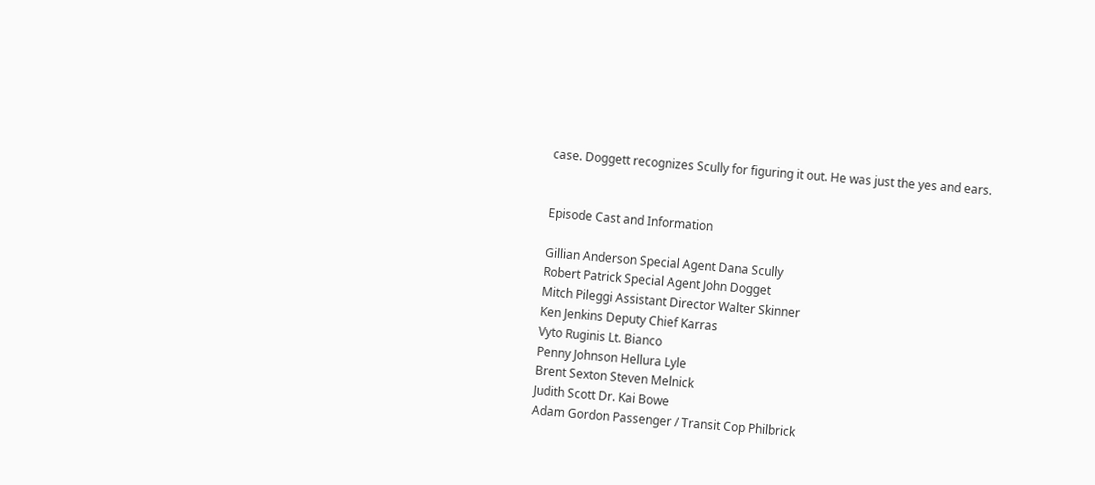case. Doggett recognizes Scully for figuring it out. He was just the yes and ears.


Episode Cast and Information

Gillian Anderson Special Agent Dana Scully
Robert Patrick Special Agent John Dogget
Mitch Pileggi Assistant Director Walter Skinner
Ken Jenkins Deputy Chief Karras
Vyto Ruginis Lt. Bianco
Penny Johnson Hellura Lyle
Brent Sexton Steven Melnick
Judith Scott Dr. Kai Bowe
Adam Gordon Passenger / Transit Cop Philbrick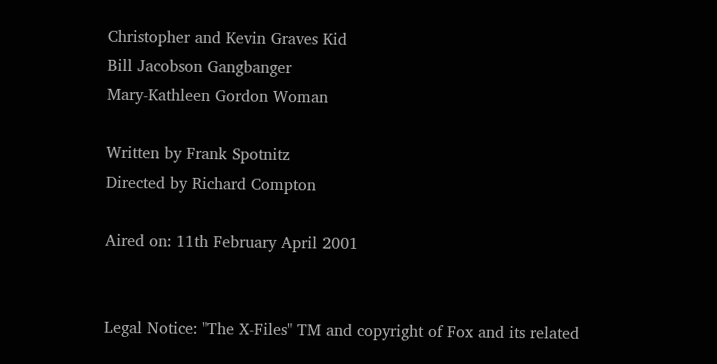Christopher and Kevin Graves Kid
Bill Jacobson Gangbanger
Mary-Kathleen Gordon Woman

Written by Frank Spotnitz
Directed by Richard Compton

Aired on: 11th February April 2001


Legal Notice: "The X-Files" TM and copyright of Fox and its related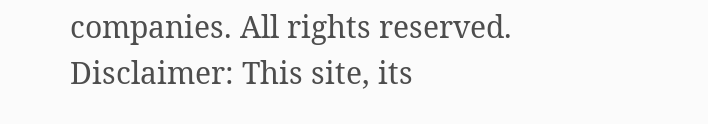companies. All rights reserved. Disclaimer: This site, its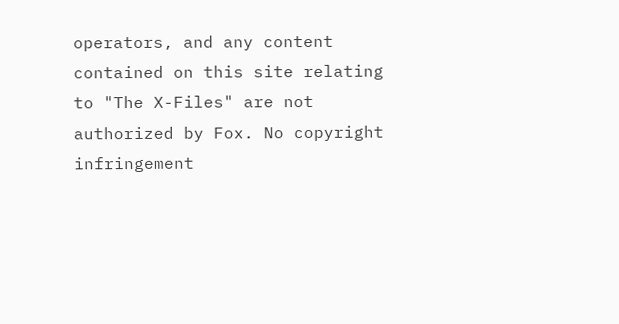operators, and any content contained on this site relating to "The X-Files" are not authorized by Fox. No copyright infringement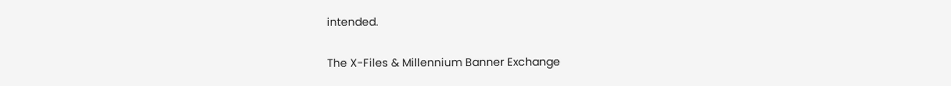intended.

The X-Files & Millennium Banner Exchange